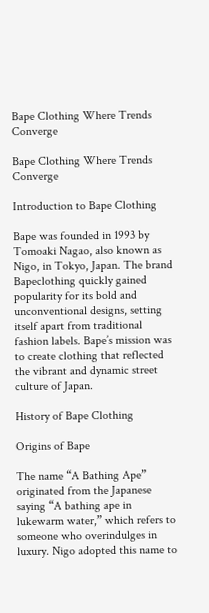Bape Clothing Where Trends Converge

Bape Clothing Where Trends Converge

Introduction to Bape Clothing

Bape was founded in 1993 by Tomoaki Nagao, also known as Nigo, in Tokyo, Japan. The brand Bapeclothing quickly gained popularity for its bold and unconventional designs, setting itself apart from traditional fashion labels. Bape’s mission was to create clothing that reflected the vibrant and dynamic street culture of Japan.

History of Bape Clothing

Origins of Bape

The name “A Bathing Ape” originated from the Japanese saying “A bathing ape in lukewarm water,” which refers to someone who overindulges in luxury. Nigo adopted this name to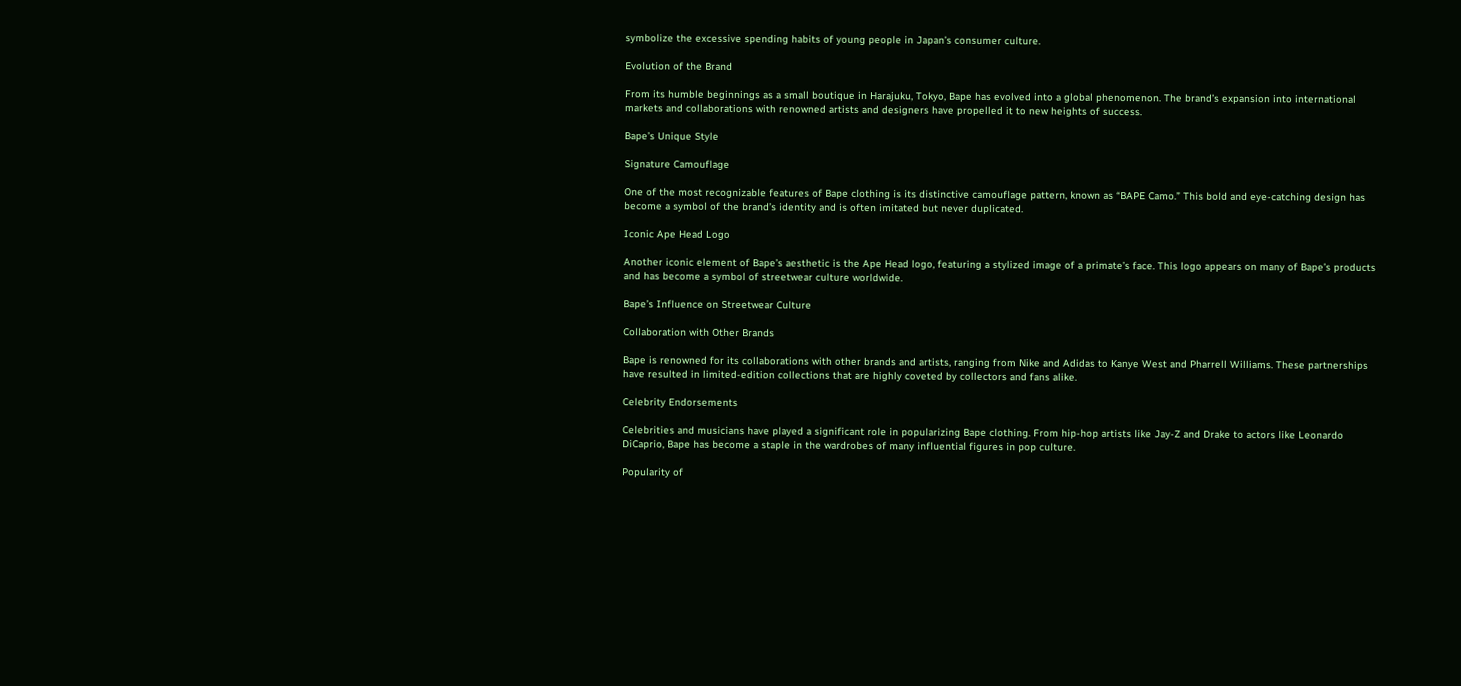symbolize the excessive spending habits of young people in Japan’s consumer culture.

Evolution of the Brand

From its humble beginnings as a small boutique in Harajuku, Tokyo, Bape has evolved into a global phenomenon. The brand’s expansion into international markets and collaborations with renowned artists and designers have propelled it to new heights of success.

Bape’s Unique Style

Signature Camouflage

One of the most recognizable features of Bape clothing is its distinctive camouflage pattern, known as “BAPE Camo.” This bold and eye-catching design has become a symbol of the brand’s identity and is often imitated but never duplicated.

Iconic Ape Head Logo

Another iconic element of Bape’s aesthetic is the Ape Head logo, featuring a stylized image of a primate’s face. This logo appears on many of Bape’s products and has become a symbol of streetwear culture worldwide.

Bape’s Influence on Streetwear Culture

Collaboration with Other Brands

Bape is renowned for its collaborations with other brands and artists, ranging from Nike and Adidas to Kanye West and Pharrell Williams. These partnerships have resulted in limited-edition collections that are highly coveted by collectors and fans alike.

Celebrity Endorsements

Celebrities and musicians have played a significant role in popularizing Bape clothing. From hip-hop artists like Jay-Z and Drake to actors like Leonardo DiCaprio, Bape has become a staple in the wardrobes of many influential figures in pop culture.

Popularity of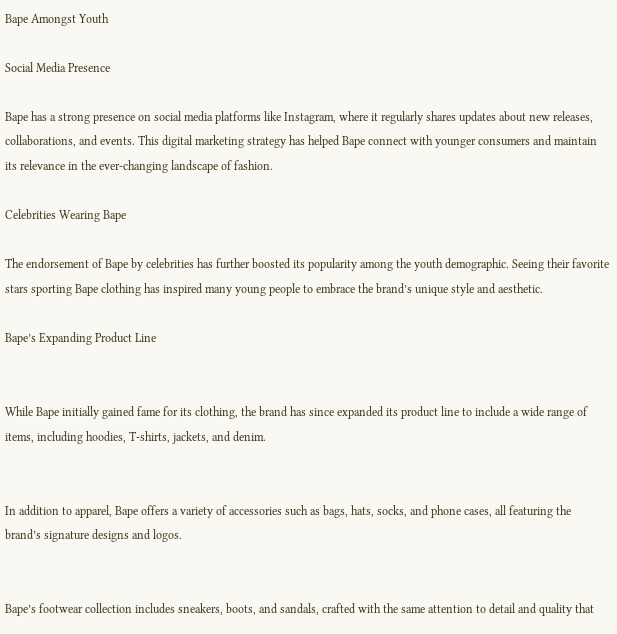Bape Amongst Youth

Social Media Presence

Bape has a strong presence on social media platforms like Instagram, where it regularly shares updates about new releases, collaborations, and events. This digital marketing strategy has helped Bape connect with younger consumers and maintain its relevance in the ever-changing landscape of fashion.

Celebrities Wearing Bape

The endorsement of Bape by celebrities has further boosted its popularity among the youth demographic. Seeing their favorite stars sporting Bape clothing has inspired many young people to embrace the brand’s unique style and aesthetic.

Bape’s Expanding Product Line


While Bape initially gained fame for its clothing, the brand has since expanded its product line to include a wide range of items, including hoodies, T-shirts, jackets, and denim.


In addition to apparel, Bape offers a variety of accessories such as bags, hats, socks, and phone cases, all featuring the brand’s signature designs and logos.


Bape’s footwear collection includes sneakers, boots, and sandals, crafted with the same attention to detail and quality that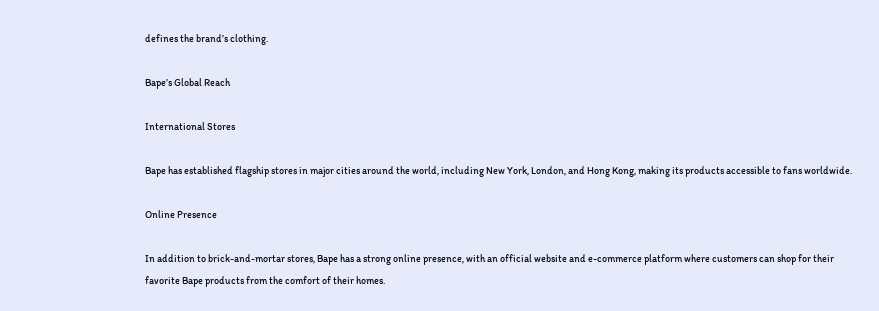defines the brand’s clothing.

Bape’s Global Reach

International Stores

Bape has established flagship stores in major cities around the world, including New York, London, and Hong Kong, making its products accessible to fans worldwide.

Online Presence

In addition to brick-and-mortar stores, Bape has a strong online presence, with an official website and e-commerce platform where customers can shop for their favorite Bape products from the comfort of their homes.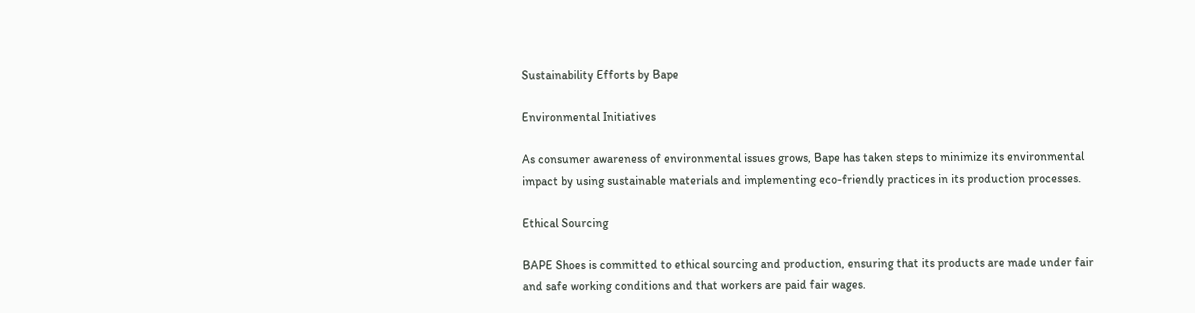Sustainability Efforts by Bape

Environmental Initiatives

As consumer awareness of environmental issues grows, Bape has taken steps to minimize its environmental impact by using sustainable materials and implementing eco-friendly practices in its production processes.

Ethical Sourcing

BAPE Shoes is committed to ethical sourcing and production, ensuring that its products are made under fair and safe working conditions and that workers are paid fair wages.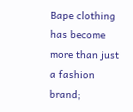Bape clothing has become more than just a fashion brand;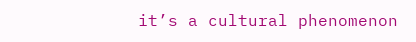it’s a cultural phenomenon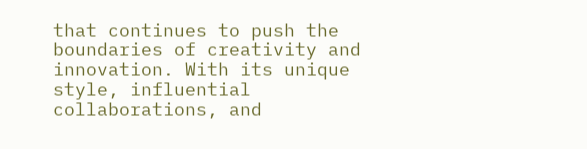that continues to push the boundaries of creativity and innovation. With its unique style, influential collaborations, and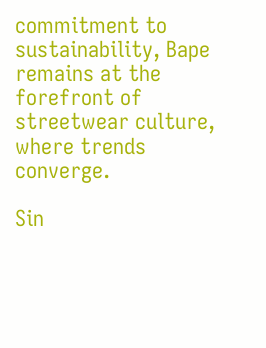commitment to sustainability, Bape remains at the forefront of streetwear culture, where trends converge.

Sin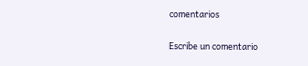comentarios

Escribe un comentario